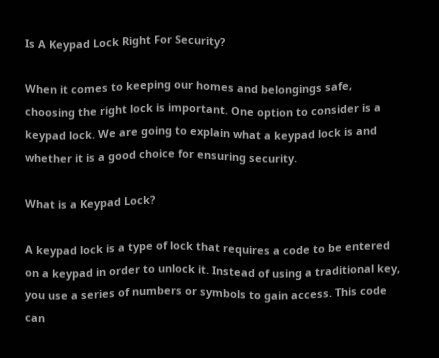Is A Keypad Lock Right For Security?

When it comes to keeping our homes and belongings safe, choosing the right lock is important. One option to consider is a keypad lock. We are going to explain what a keypad lock is and whether it is a good choice for ensuring security.

What is a Keypad Lock?

A keypad lock is a type of lock that requires a code to be entered on a keypad in order to unlock it. Instead of using a traditional key, you use a series of numbers or symbols to gain access. This code can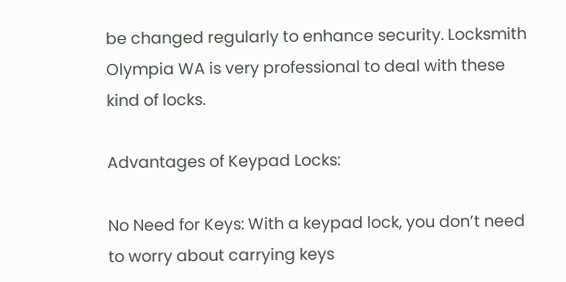be changed regularly to enhance security. Locksmith Olympia WA is very professional to deal with these kind of locks.

Advantages of Keypad Locks:

No Need for Keys: With a keypad lock, you don’t need to worry about carrying keys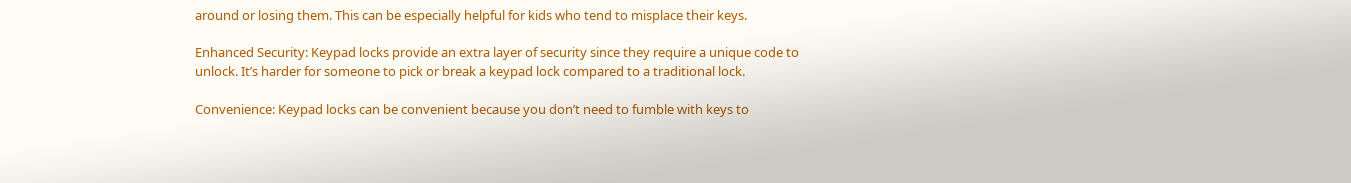around or losing them. This can be especially helpful for kids who tend to misplace their keys.

Enhanced Security: Keypad locks provide an extra layer of security since they require a unique code to unlock. It’s harder for someone to pick or break a keypad lock compared to a traditional lock.

Convenience: Keypad locks can be convenient because you don’t need to fumble with keys to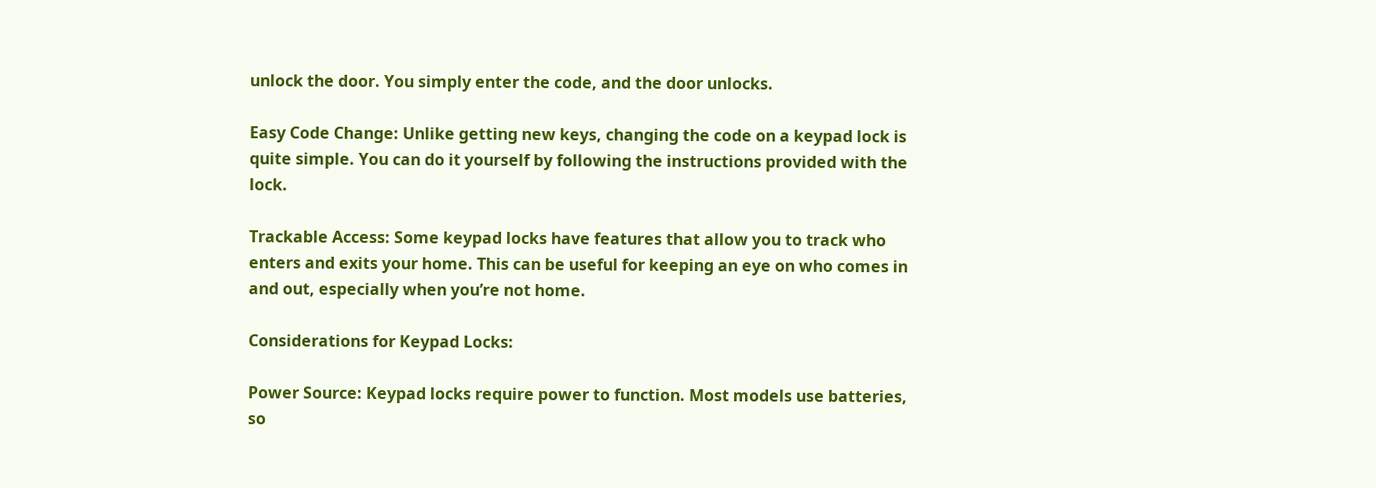unlock the door. You simply enter the code, and the door unlocks.

Easy Code Change: Unlike getting new keys, changing the code on a keypad lock is quite simple. You can do it yourself by following the instructions provided with the lock.

Trackable Access: Some keypad locks have features that allow you to track who enters and exits your home. This can be useful for keeping an eye on who comes in and out, especially when you’re not home.

Considerations for Keypad Locks:

Power Source: Keypad locks require power to function. Most models use batteries, so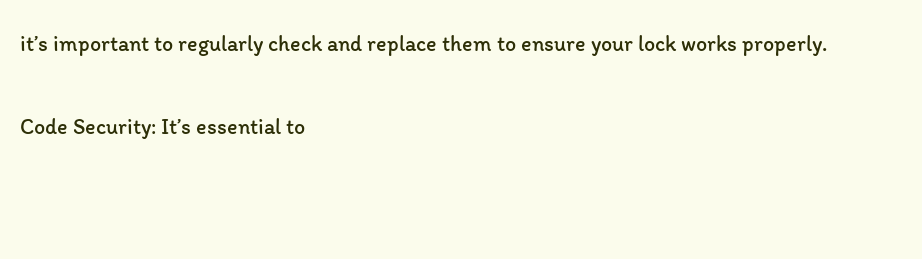it’s important to regularly check and replace them to ensure your lock works properly.

Code Security: It’s essential to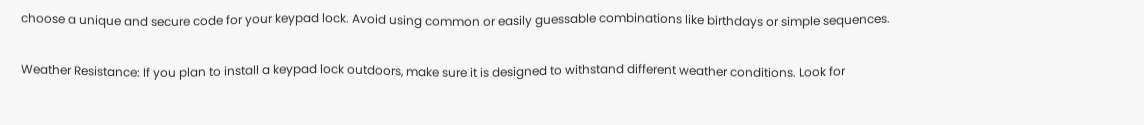choose a unique and secure code for your keypad lock. Avoid using common or easily guessable combinations like birthdays or simple sequences.

Weather Resistance: If you plan to install a keypad lock outdoors, make sure it is designed to withstand different weather conditions. Look for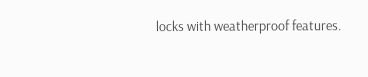locks with weatherproof features.